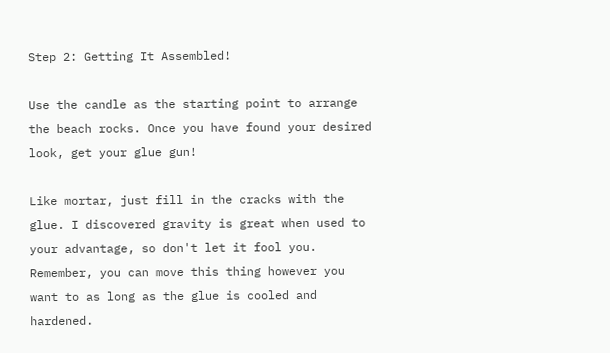Step 2: Getting It Assembled!

Use the candle as the starting point to arrange the beach rocks. Once you have found your desired look, get your glue gun!

Like mortar, just fill in the cracks with the glue. I discovered gravity is great when used to your advantage, so don't let it fool you. Remember, you can move this thing however you want to as long as the glue is cooled and hardened.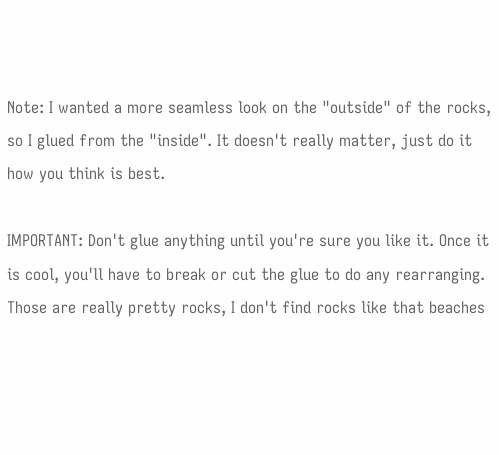Note: I wanted a more seamless look on the "outside" of the rocks, so I glued from the "inside". It doesn't really matter, just do it how you think is best.

IMPORTANT: Don't glue anything until you're sure you like it. Once it is cool, you'll have to break or cut the glue to do any rearranging.
Those are really pretty rocks, I don't find rocks like that beaches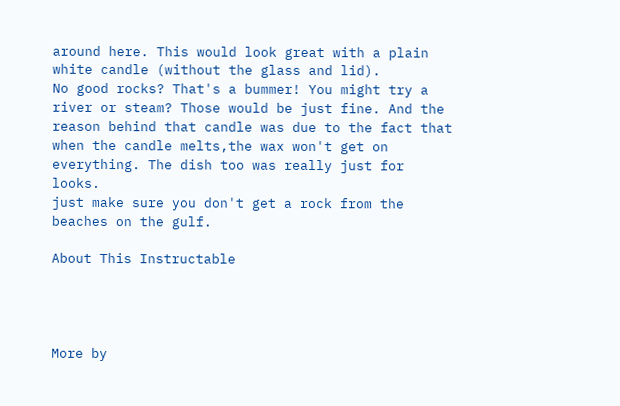around here. This would look great with a plain white candle (without the glass and lid).
No good rocks? That's a bummer! You might try a river or steam? Those would be just fine. And the reason behind that candle was due to the fact that when the candle melts,the wax won't get on everything. The dish too was really just for looks.
just make sure you don't get a rock from the beaches on the gulf.

About This Instructable




More by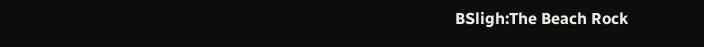BSligh:The Beach Rock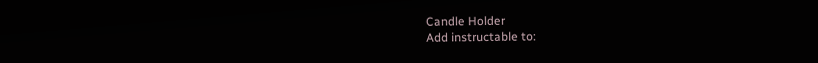Candle Holder
Add instructable to: